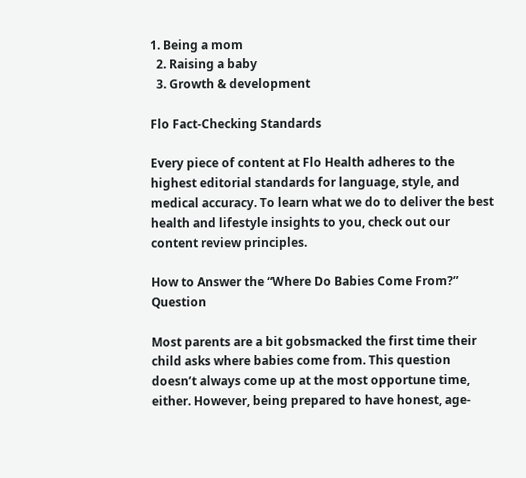1. Being a mom
  2. Raising a baby
  3. Growth & development

Flo Fact-Checking Standards

Every piece of content at Flo Health adheres to the highest editorial standards for language, style, and medical accuracy. To learn what we do to deliver the best health and lifestyle insights to you, check out our content review principles.

How to Answer the “Where Do Babies Come From?” Question

Most parents are a bit gobsmacked the first time their child asks where babies come from. This question doesn’t always come up at the most opportune time, either. However, being prepared to have honest, age-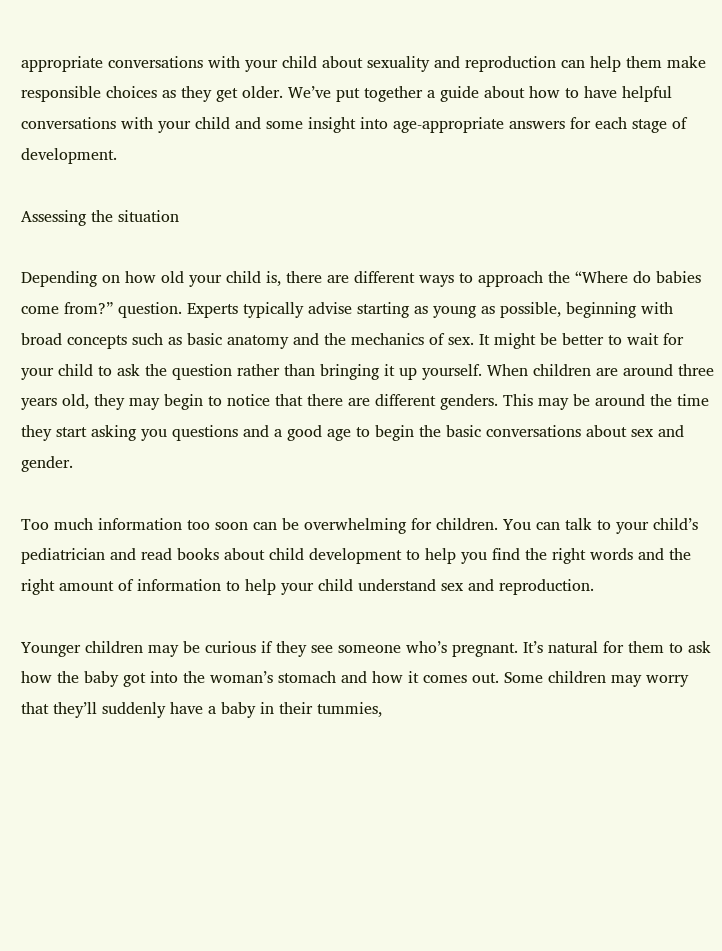appropriate conversations with your child about sexuality and reproduction can help them make responsible choices as they get older. We’ve put together a guide about how to have helpful conversations with your child and some insight into age-appropriate answers for each stage of development.

Assessing the situation

Depending on how old your child is, there are different ways to approach the “Where do babies come from?” question. Experts typically advise starting as young as possible, beginning with broad concepts such as basic anatomy and the mechanics of sex. It might be better to wait for your child to ask the question rather than bringing it up yourself. When children are around three years old, they may begin to notice that there are different genders. This may be around the time they start asking you questions and a good age to begin the basic conversations about sex and gender.

Too much information too soon can be overwhelming for children. You can talk to your child’s pediatrician and read books about child development to help you find the right words and the right amount of information to help your child understand sex and reproduction.

Younger children may be curious if they see someone who’s pregnant. It’s natural for them to ask how the baby got into the woman’s stomach and how it comes out. Some children may worry that they’ll suddenly have a baby in their tummies,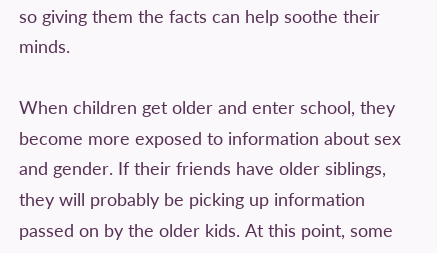so giving them the facts can help soothe their minds.

When children get older and enter school, they become more exposed to information about sex and gender. If their friends have older siblings, they will probably be picking up information passed on by the older kids. At this point, some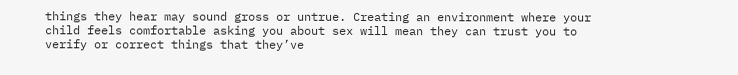things they hear may sound gross or untrue. Creating an environment where your child feels comfortable asking you about sex will mean they can trust you to verify or correct things that they’ve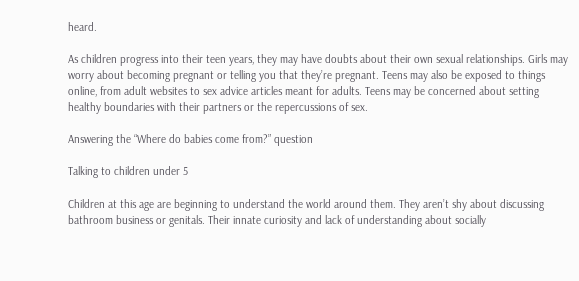heard.

As children progress into their teen years, they may have doubts about their own sexual relationships. Girls may worry about becoming pregnant or telling you that they’re pregnant. Teens may also be exposed to things online, from adult websites to sex advice articles meant for adults. Teens may be concerned about setting healthy boundaries with their partners or the repercussions of sex.

Answering the “Where do babies come from?” question

Talking to children under 5

Children at this age are beginning to understand the world around them. They aren’t shy about discussing bathroom business or genitals. Their innate curiosity and lack of understanding about socially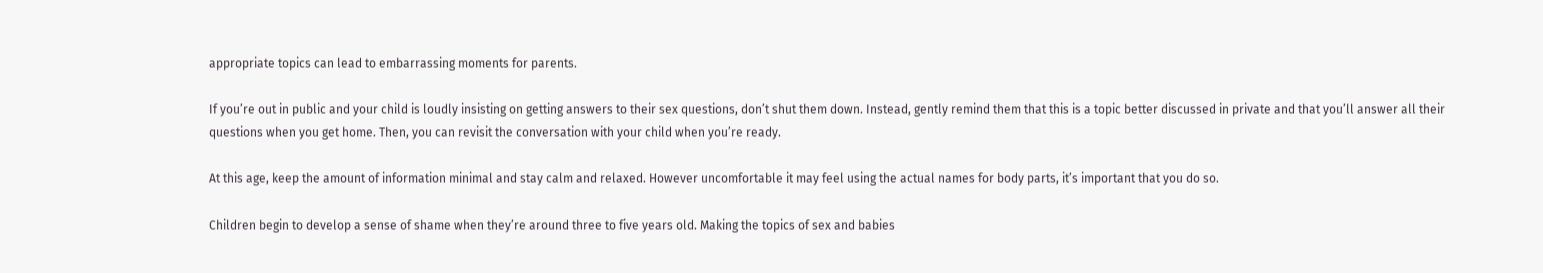appropriate topics can lead to embarrassing moments for parents.

If you’re out in public and your child is loudly insisting on getting answers to their sex questions, don’t shut them down. Instead, gently remind them that this is a topic better discussed in private and that you’ll answer all their questions when you get home. Then, you can revisit the conversation with your child when you’re ready.

At this age, keep the amount of information minimal and stay calm and relaxed. However uncomfortable it may feel using the actual names for body parts, it’s important that you do so.

Children begin to develop a sense of shame when they’re around three to five years old. Making the topics of sex and babies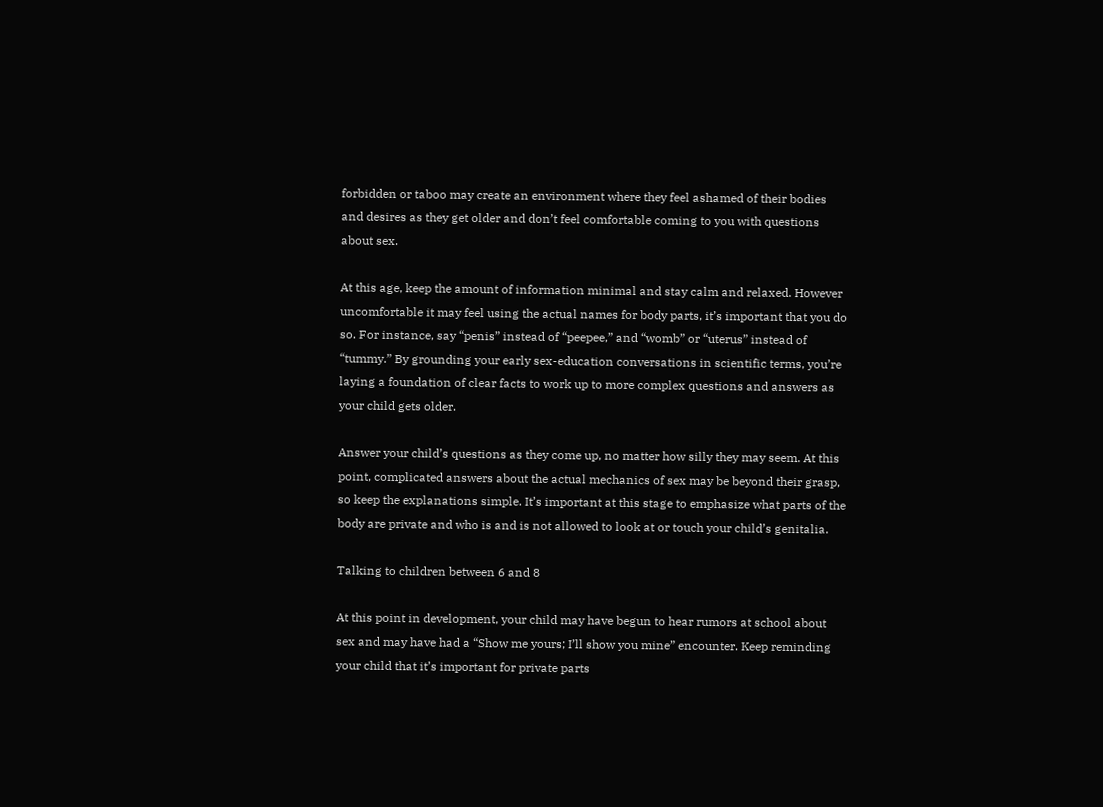forbidden or taboo may create an environment where they feel ashamed of their bodies and desires as they get older and don’t feel comfortable coming to you with questions about sex.

At this age, keep the amount of information minimal and stay calm and relaxed. However uncomfortable it may feel using the actual names for body parts, it’s important that you do so. For instance, say “penis” instead of “peepee,” and “womb” or “uterus” instead of “tummy.” By grounding your early sex-education conversations in scientific terms, you’re laying a foundation of clear facts to work up to more complex questions and answers as your child gets older.

Answer your child’s questions as they come up, no matter how silly they may seem. At this point, complicated answers about the actual mechanics of sex may be beyond their grasp, so keep the explanations simple. It’s important at this stage to emphasize what parts of the body are private and who is and is not allowed to look at or touch your child’s genitalia.

Talking to children between 6 and 8

At this point in development, your child may have begun to hear rumors at school about sex and may have had a “Show me yours; I’ll show you mine” encounter. Keep reminding your child that it’s important for private parts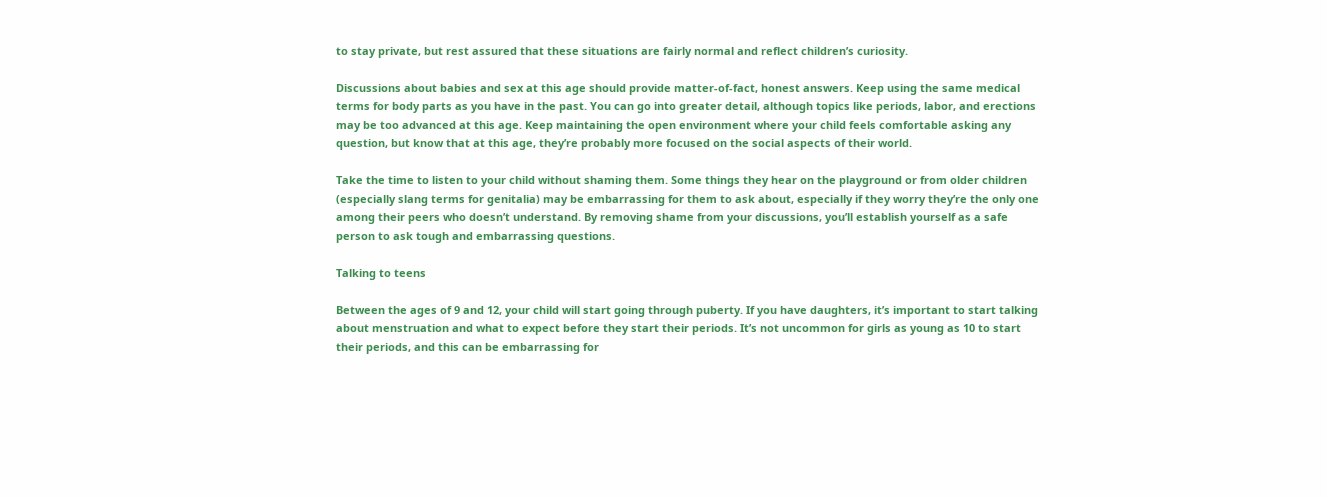to stay private, but rest assured that these situations are fairly normal and reflect children’s curiosity.

Discussions about babies and sex at this age should provide matter-of-fact, honest answers. Keep using the same medical terms for body parts as you have in the past. You can go into greater detail, although topics like periods, labor, and erections may be too advanced at this age. Keep maintaining the open environment where your child feels comfortable asking any question, but know that at this age, they’re probably more focused on the social aspects of their world.

Take the time to listen to your child without shaming them. Some things they hear on the playground or from older children (especially slang terms for genitalia) may be embarrassing for them to ask about, especially if they worry they’re the only one among their peers who doesn’t understand. By removing shame from your discussions, you’ll establish yourself as a safe person to ask tough and embarrassing questions.

Talking to teens

Between the ages of 9 and 12, your child will start going through puberty. If you have daughters, it’s important to start talking about menstruation and what to expect before they start their periods. It’s not uncommon for girls as young as 10 to start their periods, and this can be embarrassing for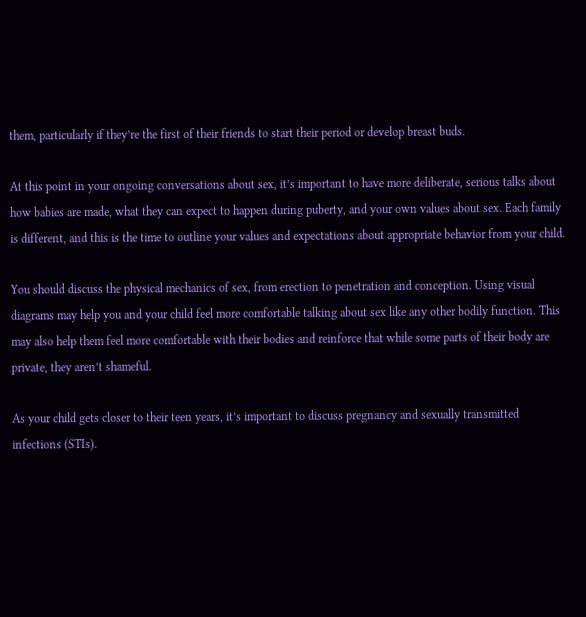them, particularly if they’re the first of their friends to start their period or develop breast buds.

At this point in your ongoing conversations about sex, it’s important to have more deliberate, serious talks about how babies are made, what they can expect to happen during puberty, and your own values about sex. Each family is different, and this is the time to outline your values and expectations about appropriate behavior from your child.

You should discuss the physical mechanics of sex, from erection to penetration and conception. Using visual diagrams may help you and your child feel more comfortable talking about sex like any other bodily function. This may also help them feel more comfortable with their bodies and reinforce that while some parts of their body are private, they aren’t shameful.

As your child gets closer to their teen years, it’s important to discuss pregnancy and sexually transmitted infections (STIs).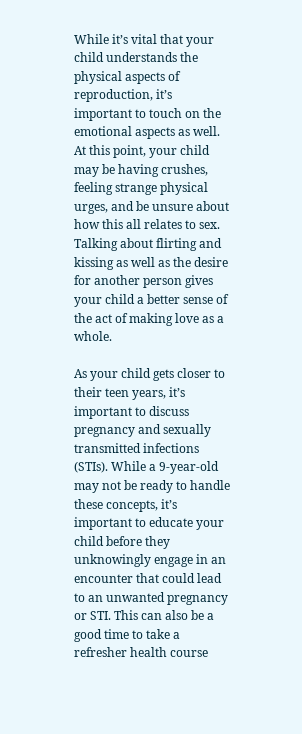While it’s vital that your child understands the physical aspects of reproduction, it’s important to touch on the emotional aspects as well. At this point, your child may be having crushes, feeling strange physical urges, and be unsure about how this all relates to sex. Talking about flirting and kissing as well as the desire for another person gives your child a better sense of the act of making love as a whole.

As your child gets closer to their teen years, it’s important to discuss pregnancy and sexually transmitted infections (STIs). While a 9-year-old may not be ready to handle these concepts, it’s important to educate your child before they unknowingly engage in an encounter that could lead to an unwanted pregnancy or STI. This can also be a good time to take a refresher health course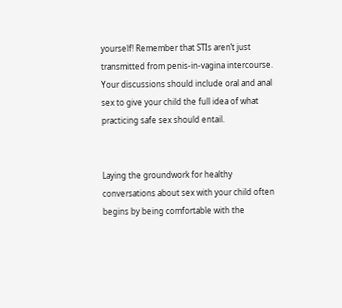yourself! Remember that STIs aren’t just transmitted from penis-in-vagina intercourse. Your discussions should include oral and anal sex to give your child the full idea of what practicing safe sex should entail.


Laying the groundwork for healthy conversations about sex with your child often begins by being comfortable with the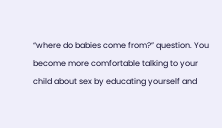“where do babies come from?” question. You become more comfortable talking to your child about sex by educating yourself and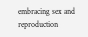embracing sex and reproduction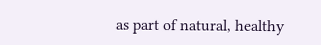as part of natural, healthy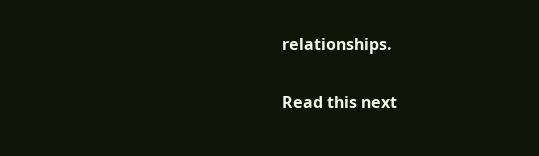relationships.

Read this next